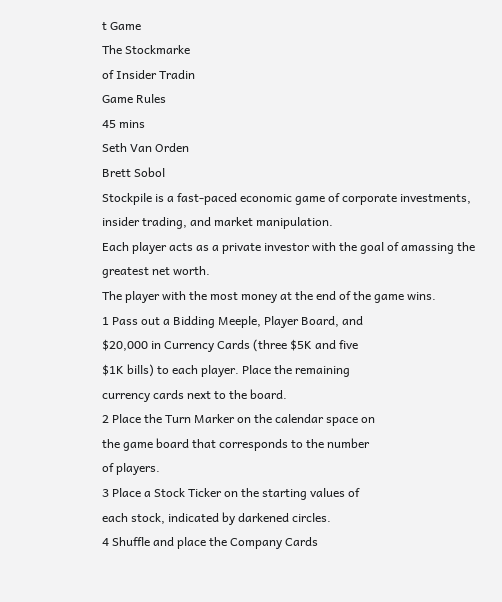t Game
The Stockmarke
of Insider Tradin
Game Rules
45 mins
Seth Van Orden
Brett Sobol
Stockpile is a fast-paced economic game of corporate investments, insider trading, and market manipulation.
Each player acts as a private investor with the goal of amassing the greatest net worth.
The player with the most money at the end of the game wins.
1 Pass out a Bidding Meeple, Player Board, and
$20,000 in Currency Cards (three $5K and five
$1K bills) to each player. Place the remaining
currency cards next to the board.
2 Place the Turn Marker on the calendar space on
the game board that corresponds to the number
of players.
3 Place a Stock Ticker on the starting values of
each stock, indicated by darkened circles.
4 Shuffle and place the Company Cards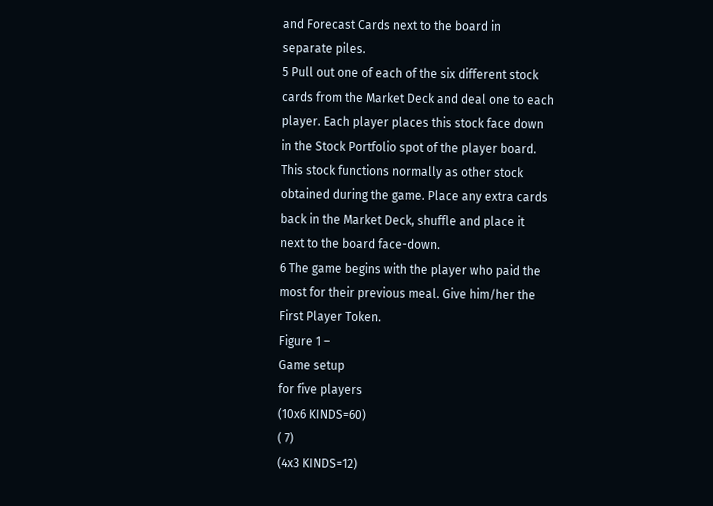and Forecast Cards next to the board in
separate piles.
5 Pull out one of each of the six different stock
cards from the Market Deck and deal one to each
player. Each player places this stock face down
in the Stock Portfolio spot of the player board.
This stock functions normally as other stock
obtained during the game. Place any extra cards
back in the Market Deck, shuffle and place it
next to the board face-down.
6 The game begins with the player who paid the
most for their previous meal. Give him/her the
First Player Token.
Figure 1 –
Game setup
for five players
(10x6 KINDS=60)
( 7)
(4x3 KINDS=12)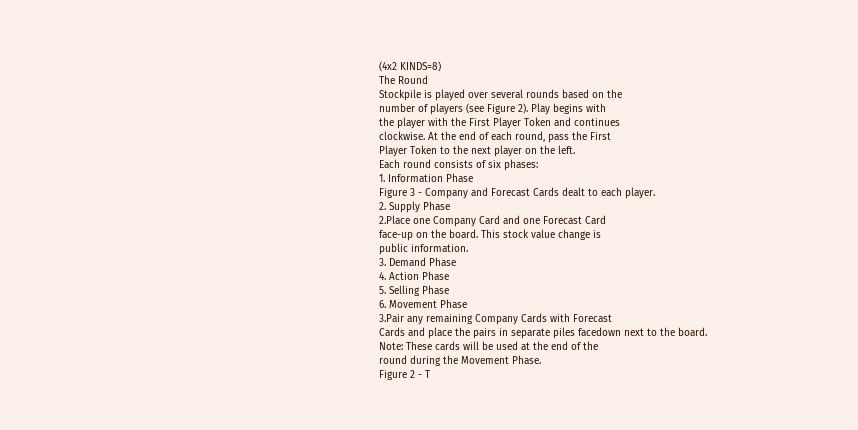(4x2 KINDS=8)
The Round
Stockpile is played over several rounds based on the
number of players (see Figure 2). Play begins with
the player with the First Player Token and continues
clockwise. At the end of each round, pass the First
Player Token to the next player on the left.
Each round consists of six phases:
1. Information Phase
Figure 3 - Company and Forecast Cards dealt to each player.
2. Supply Phase
2.Place one Company Card and one Forecast Card
face-up on the board. This stock value change is
public information.
3. Demand Phase
4. Action Phase
5. Selling Phase
6. Movement Phase
3.Pair any remaining Company Cards with Forecast
Cards and place the pairs in separate piles facedown next to the board.
Note: These cards will be used at the end of the
round during the Movement Phase.
Figure 2 - T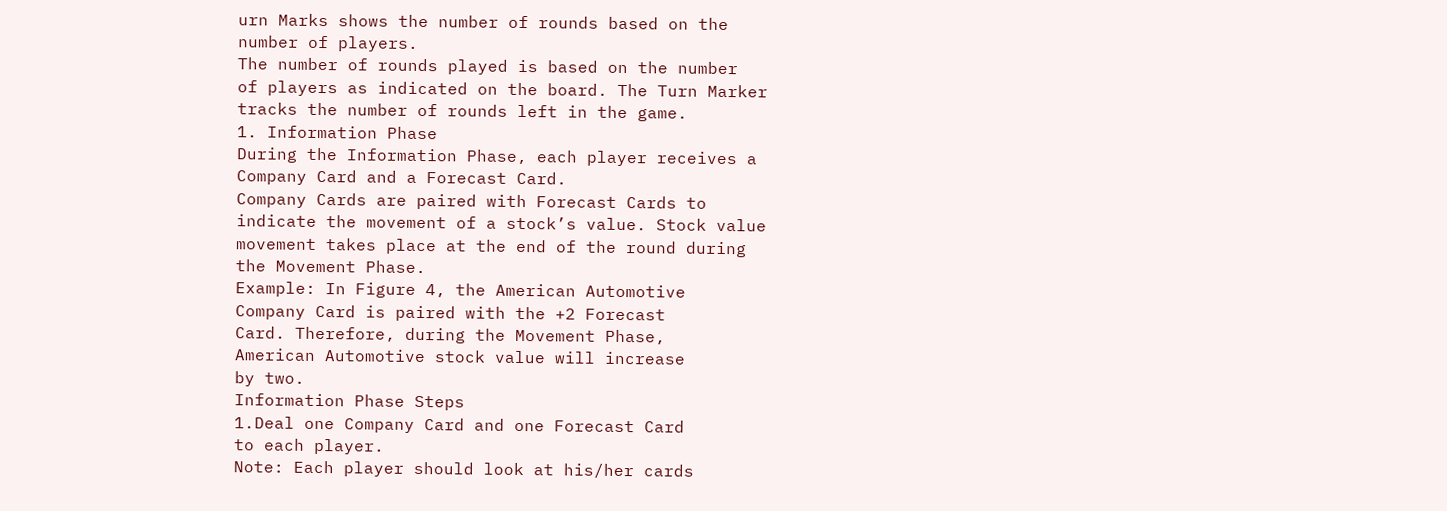urn Marks shows the number of rounds based on the
number of players.
The number of rounds played is based on the number
of players as indicated on the board. The Turn Marker
tracks the number of rounds left in the game.
1. Information Phase
During the Information Phase, each player receives a
Company Card and a Forecast Card.
Company Cards are paired with Forecast Cards to
indicate the movement of a stock’s value. Stock value
movement takes place at the end of the round during
the Movement Phase.
Example: In Figure 4, the American Automotive
Company Card is paired with the +2 Forecast
Card. Therefore, during the Movement Phase,
American Automotive stock value will increase
by two.
Information Phase Steps
1.Deal one Company Card and one Forecast Card
to each player.
Note: Each player should look at his/her cards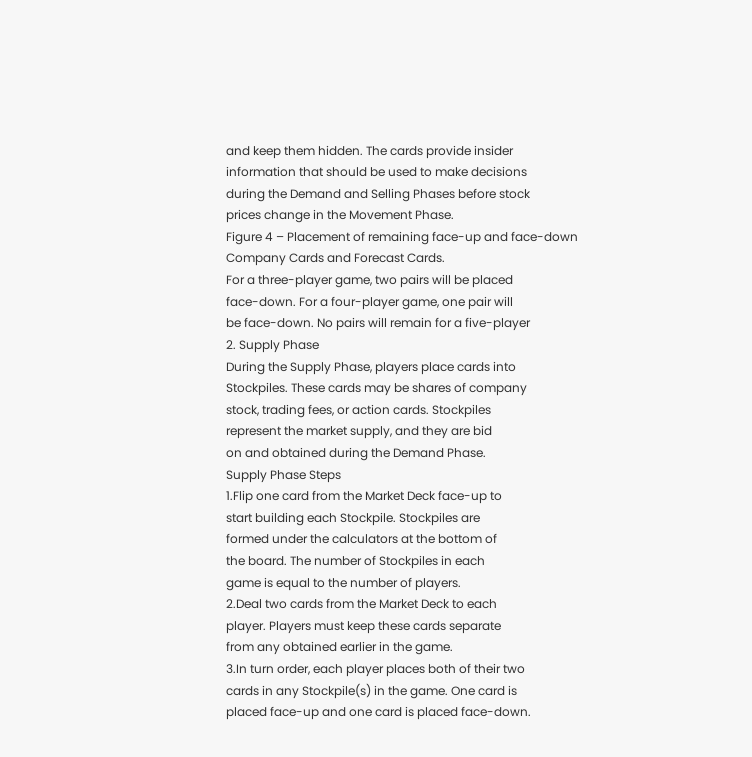and keep them hidden. The cards provide insider
information that should be used to make decisions
during the Demand and Selling Phases before stock
prices change in the Movement Phase.
Figure 4 – Placement of remaining face-up and face-down
Company Cards and Forecast Cards.
For a three-player game, two pairs will be placed
face-down. For a four-player game, one pair will
be face-down. No pairs will remain for a five-player
2. Supply Phase
During the Supply Phase, players place cards into
Stockpiles. These cards may be shares of company
stock, trading fees, or action cards. Stockpiles
represent the market supply, and they are bid
on and obtained during the Demand Phase.
Supply Phase Steps
1.Flip one card from the Market Deck face-up to
start building each Stockpile. Stockpiles are
formed under the calculators at the bottom of
the board. The number of Stockpiles in each
game is equal to the number of players.
2.Deal two cards from the Market Deck to each
player. Players must keep these cards separate
from any obtained earlier in the game.
3.In turn order, each player places both of their two
cards in any Stockpile(s) in the game. One card is
placed face-up and one card is placed face-down.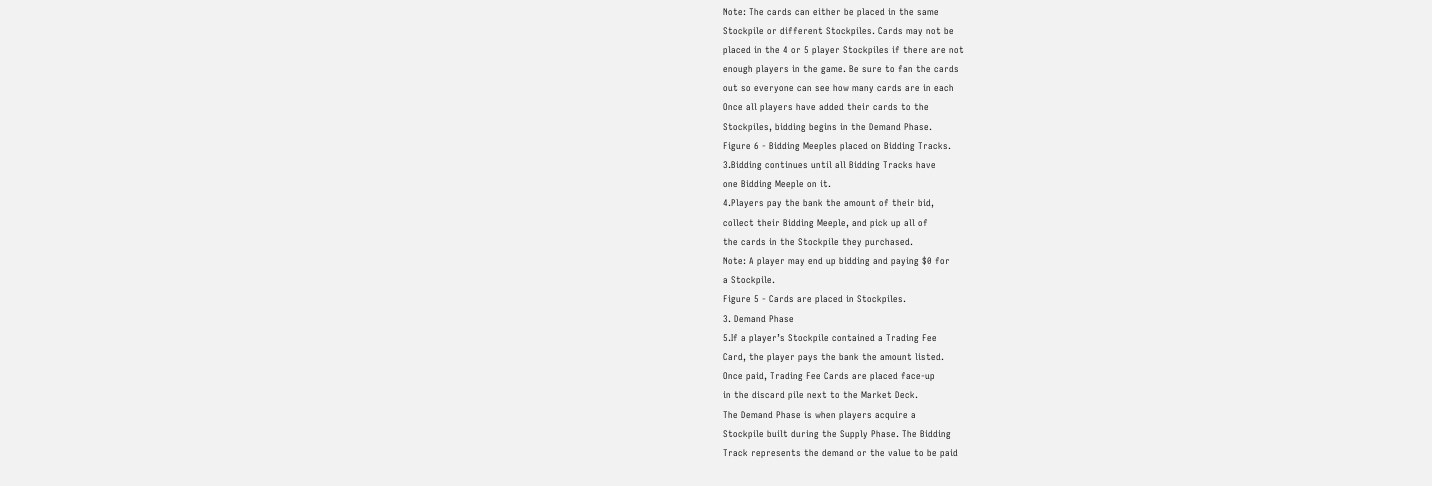Note: The cards can either be placed in the same
Stockpile or different Stockpiles. Cards may not be
placed in the 4 or 5 player Stockpiles if there are not
enough players in the game. Be sure to fan the cards
out so everyone can see how many cards are in each
Once all players have added their cards to the
Stockpiles, bidding begins in the Demand Phase.
Figure 6 - Bidding Meeples placed on Bidding Tracks.
3.Bidding continues until all Bidding Tracks have
one Bidding Meeple on it.
4.Players pay the bank the amount of their bid,
collect their Bidding Meeple, and pick up all of
the cards in the Stockpile they purchased.
Note: A player may end up bidding and paying $0 for
a Stockpile.
Figure 5 - Cards are placed in Stockpiles.
3. Demand Phase
5.If a player’s Stockpile contained a Trading Fee
Card, the player pays the bank the amount listed.
Once paid, Trading Fee Cards are placed face-up
in the discard pile next to the Market Deck.
The Demand Phase is when players acquire a
Stockpile built during the Supply Phase. The Bidding
Track represents the demand or the value to be paid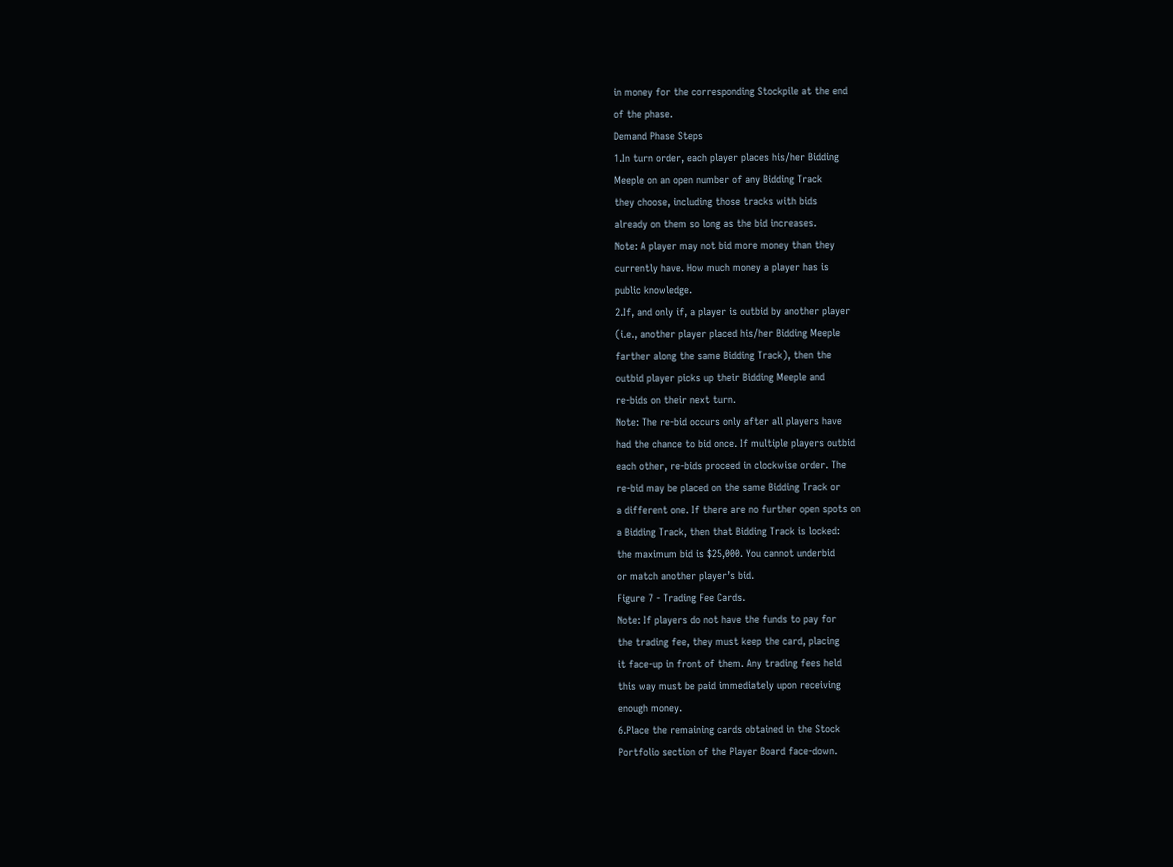in money for the corresponding Stockpile at the end
of the phase.
Demand Phase Steps
1.In turn order, each player places his/her Bidding
Meeple on an open number of any Bidding Track
they choose, including those tracks with bids
already on them so long as the bid increases.
Note: A player may not bid more money than they
currently have. How much money a player has is
public knowledge.
2.If, and only if, a player is outbid by another player
(i.e., another player placed his/her Bidding Meeple
farther along the same Bidding Track), then the
outbid player picks up their Bidding Meeple and
re-bids on their next turn.
Note: The re-bid occurs only after all players have
had the chance to bid once. If multiple players outbid
each other, re-bids proceed in clockwise order. The
re-bid may be placed on the same Bidding Track or
a different one. If there are no further open spots on
a Bidding Track, then that Bidding Track is locked:
the maximum bid is $25,000. You cannot underbid
or match another player’s bid.
Figure 7 - Trading Fee Cards.
Note: If players do not have the funds to pay for
the trading fee, they must keep the card, placing
it face-up in front of them. Any trading fees held
this way must be paid immediately upon receiving
enough money.
6.Place the remaining cards obtained in the Stock
Portfolio section of the Player Board face-down.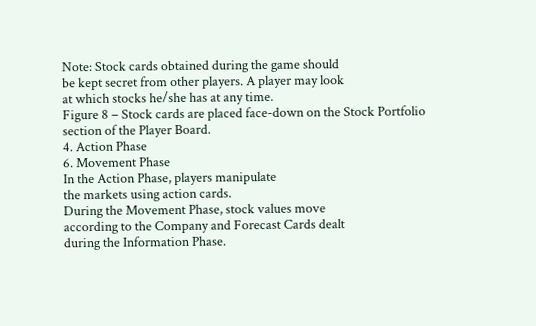Note: Stock cards obtained during the game should
be kept secret from other players. A player may look
at which stocks he/she has at any time.
Figure 8 – Stock cards are placed face-down on the Stock Portfolio
section of the Player Board.
4. Action Phase
6. Movement Phase
In the Action Phase, players manipulate
the markets using action cards.
During the Movement Phase, stock values move
according to the Company and Forecast Cards dealt
during the Information Phase.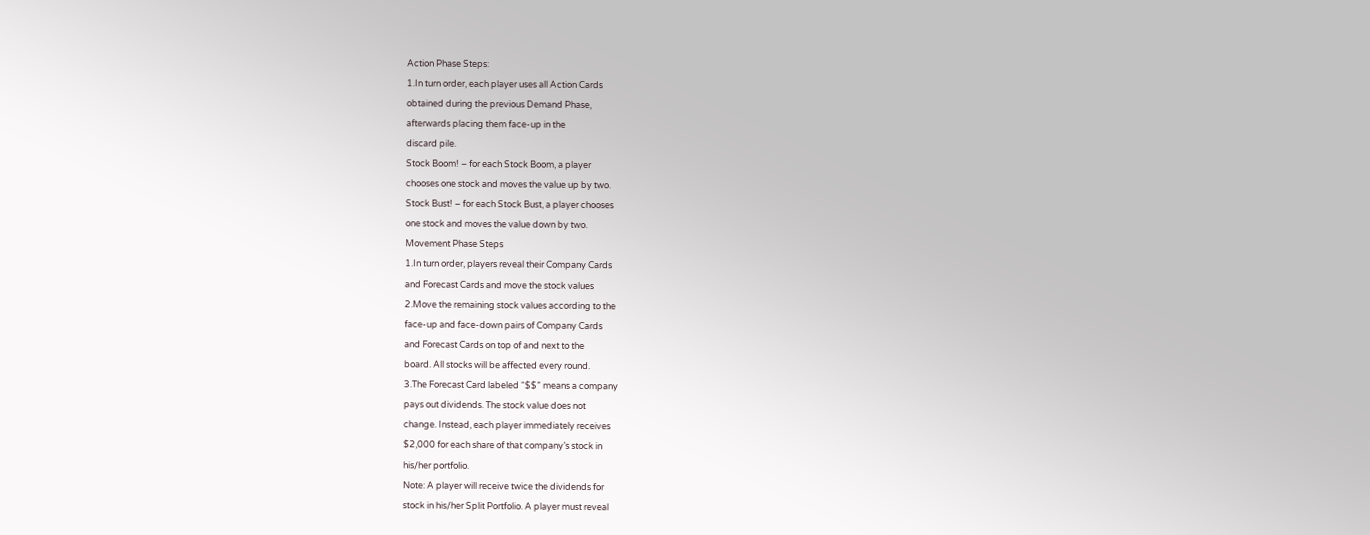Action Phase Steps:
1.In turn order, each player uses all Action Cards
obtained during the previous Demand Phase,
afterwards placing them face-up in the
discard pile.
Stock Boom! – for each Stock Boom, a player
chooses one stock and moves the value up by two.
Stock Bust! – for each Stock Bust, a player chooses
one stock and moves the value down by two.
Movement Phase Steps
1.In turn order, players reveal their Company Cards
and Forecast Cards and move the stock values
2.Move the remaining stock values according to the
face-up and face-down pairs of Company Cards
and Forecast Cards on top of and next to the
board. All stocks will be affected every round.
3.The Forecast Card labeled “$$” means a company
pays out dividends. The stock value does not
change. Instead, each player immediately receives
$2,000 for each share of that company’s stock in
his/her portfolio.
Note: A player will receive twice the dividends for
stock in his/her Split Portfolio. A player must reveal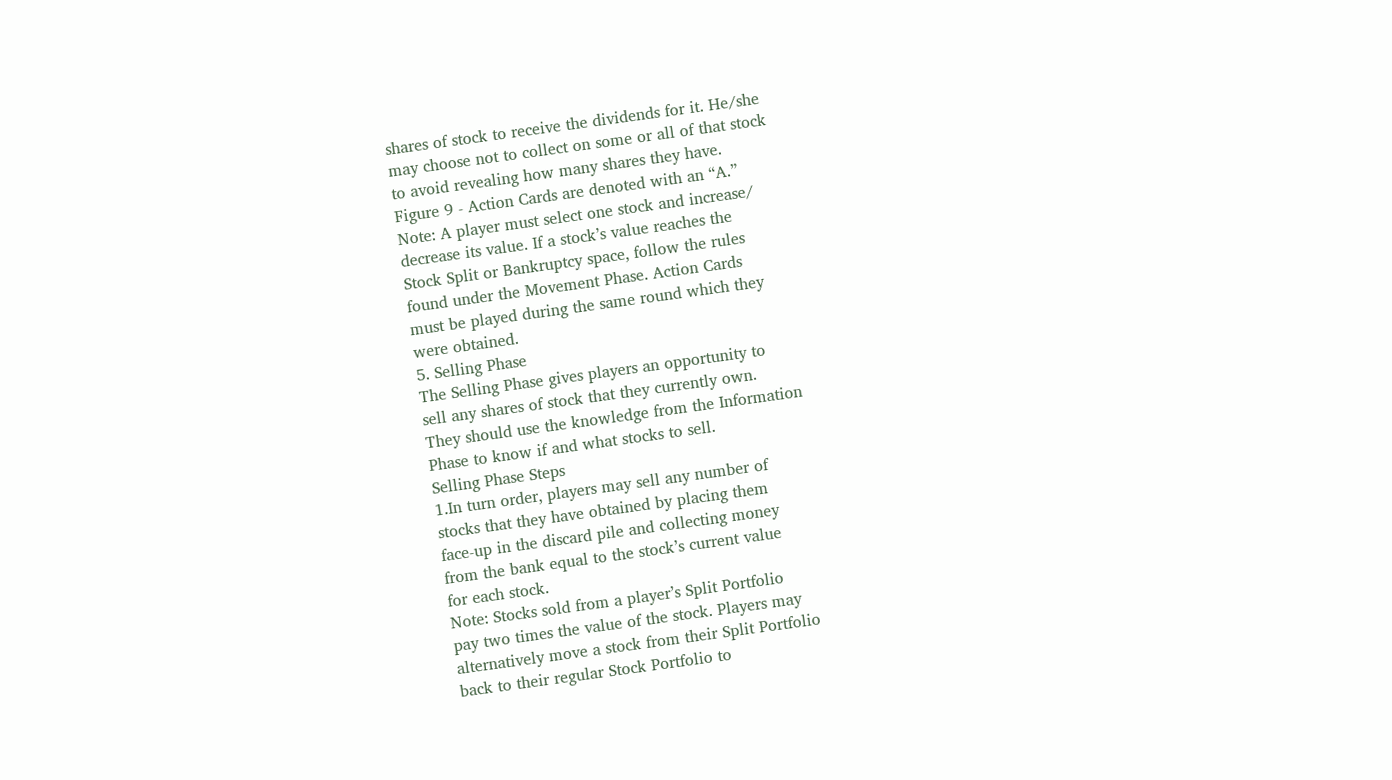shares of stock to receive the dividends for it. He/she
may choose not to collect on some or all of that stock
to avoid revealing how many shares they have.
Figure 9 - Action Cards are denoted with an “A.”
Note: A player must select one stock and increase/
decrease its value. If a stock’s value reaches the
Stock Split or Bankruptcy space, follow the rules
found under the Movement Phase. Action Cards
must be played during the same round which they
were obtained.
5. Selling Phase
The Selling Phase gives players an opportunity to
sell any shares of stock that they currently own.
They should use the knowledge from the Information
Phase to know if and what stocks to sell.
Selling Phase Steps
1.In turn order, players may sell any number of
stocks that they have obtained by placing them
face-up in the discard pile and collecting money
from the bank equal to the stock’s current value
for each stock.
Note: Stocks sold from a player’s Split Portfolio
pay two times the value of the stock. Players may
alternatively move a stock from their Split Portfolio
back to their regular Stock Portfolio to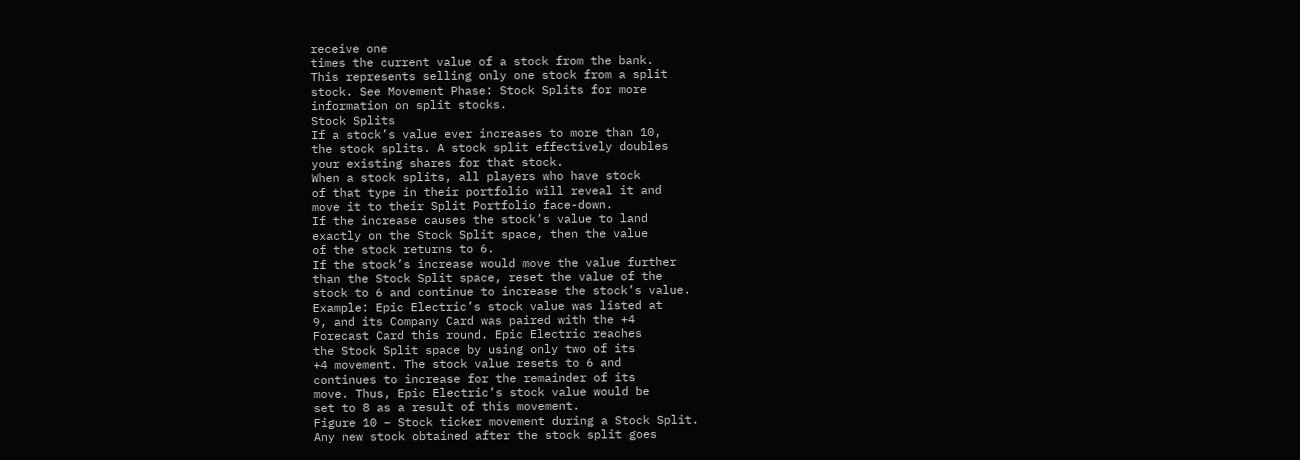receive one
times the current value of a stock from the bank.
This represents selling only one stock from a split
stock. See Movement Phase: Stock Splits for more
information on split stocks.
Stock Splits
If a stock’s value ever increases to more than 10,
the stock splits. A stock split effectively doubles
your existing shares for that stock.
When a stock splits, all players who have stock
of that type in their portfolio will reveal it and
move it to their Split Portfolio face-down.
If the increase causes the stock’s value to land
exactly on the Stock Split space, then the value
of the stock returns to 6.
If the stock’s increase would move the value further
than the Stock Split space, reset the value of the
stock to 6 and continue to increase the stock’s value.
Example: Epic Electric’s stock value was listed at
9, and its Company Card was paired with the +4
Forecast Card this round. Epic Electric reaches
the Stock Split space by using only two of its
+4 movement. The stock value resets to 6 and
continues to increase for the remainder of its
move. Thus, Epic Electric’s stock value would be
set to 8 as a result of this movement.
Figure 10 – Stock ticker movement during a Stock Split.
Any new stock obtained after the stock split goes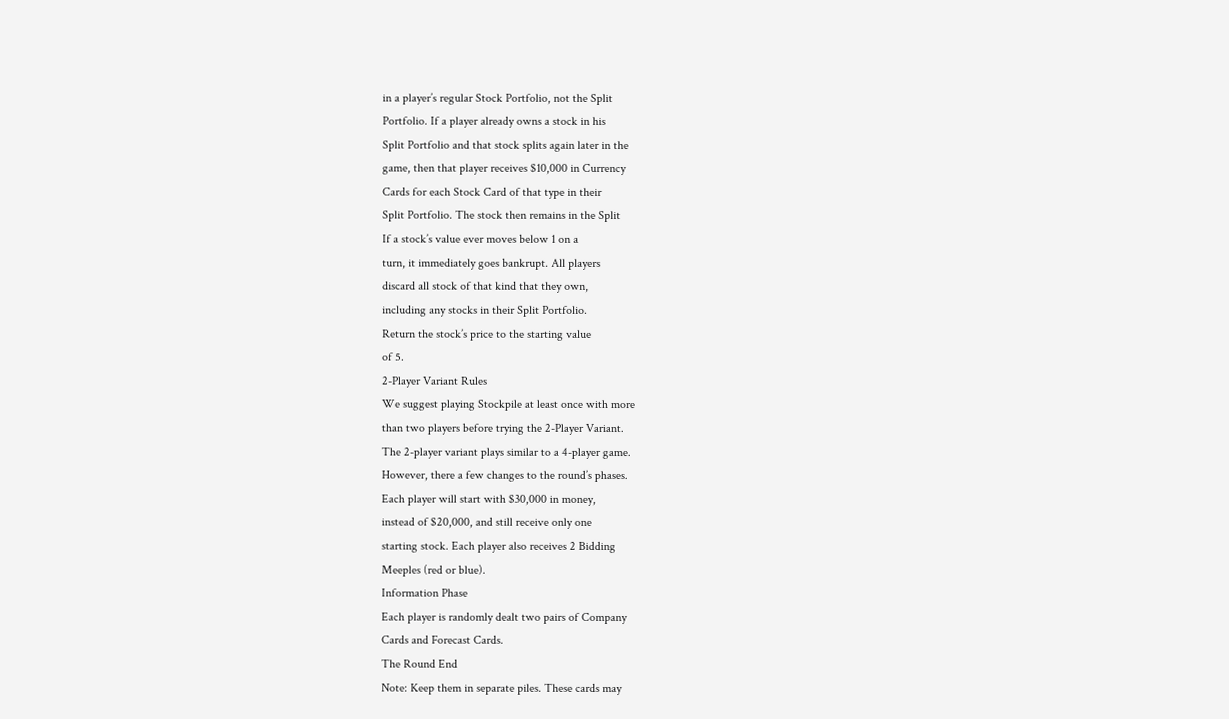in a player’s regular Stock Portfolio, not the Split
Portfolio. If a player already owns a stock in his
Split Portfolio and that stock splits again later in the
game, then that player receives $10,000 in Currency
Cards for each Stock Card of that type in their
Split Portfolio. The stock then remains in the Split
If a stock’s value ever moves below 1 on a
turn, it immediately goes bankrupt. All players
discard all stock of that kind that they own,
including any stocks in their Split Portfolio.
Return the stock’s price to the starting value
of 5.
2-Player Variant Rules
We suggest playing Stockpile at least once with more
than two players before trying the 2-Player Variant.
The 2-player variant plays similar to a 4-player game.
However, there a few changes to the round’s phases.
Each player will start with $30,000 in money,
instead of $20,000, and still receive only one
starting stock. Each player also receives 2 Bidding
Meeples (red or blue).
Information Phase
Each player is randomly dealt two pairs of Company
Cards and Forecast Cards.
The Round End
Note: Keep them in separate piles. These cards may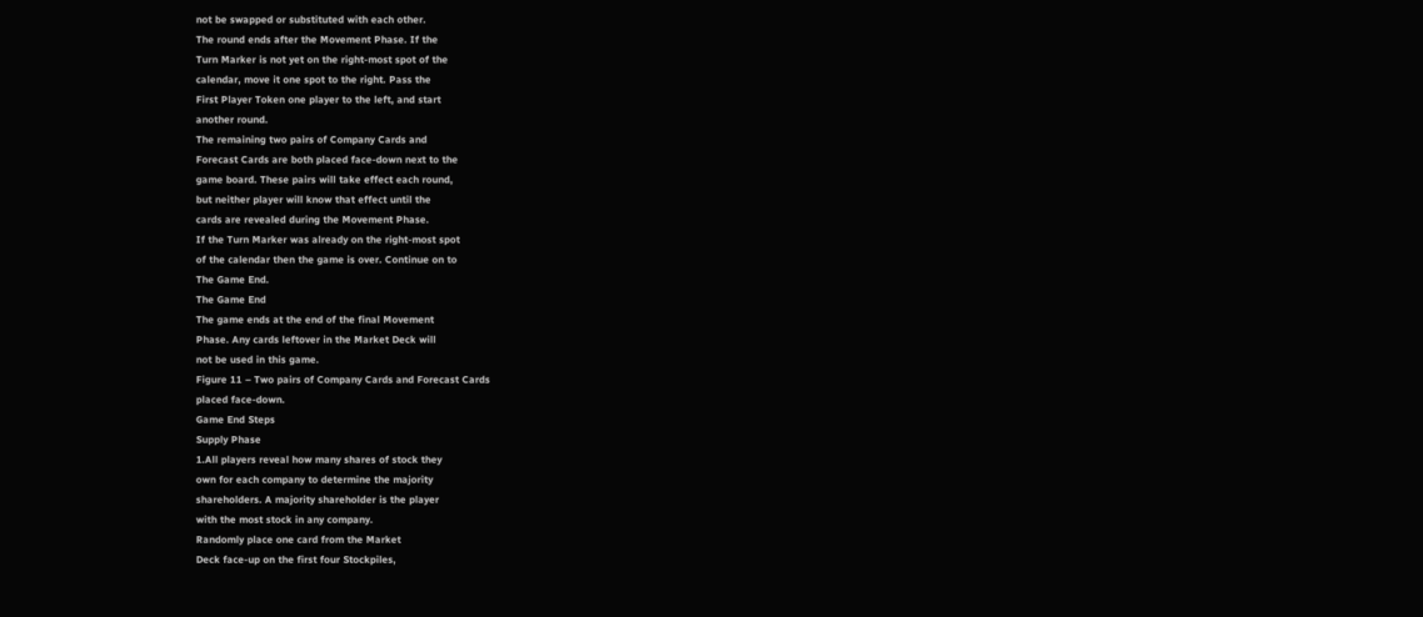not be swapped or substituted with each other.
The round ends after the Movement Phase. If the
Turn Marker is not yet on the right-most spot of the
calendar, move it one spot to the right. Pass the
First Player Token one player to the left, and start
another round.
The remaining two pairs of Company Cards and
Forecast Cards are both placed face-down next to the
game board. These pairs will take effect each round,
but neither player will know that effect until the
cards are revealed during the Movement Phase.
If the Turn Marker was already on the right-most spot
of the calendar then the game is over. Continue on to
The Game End.
The Game End
The game ends at the end of the final Movement
Phase. Any cards leftover in the Market Deck will
not be used in this game.
Figure 11 – Two pairs of Company Cards and Forecast Cards
placed face-down.
Game End Steps
Supply Phase
1.All players reveal how many shares of stock they
own for each company to determine the majority
shareholders. A majority shareholder is the player
with the most stock in any company.
Randomly place one card from the Market
Deck face-up on the first four Stockpiles,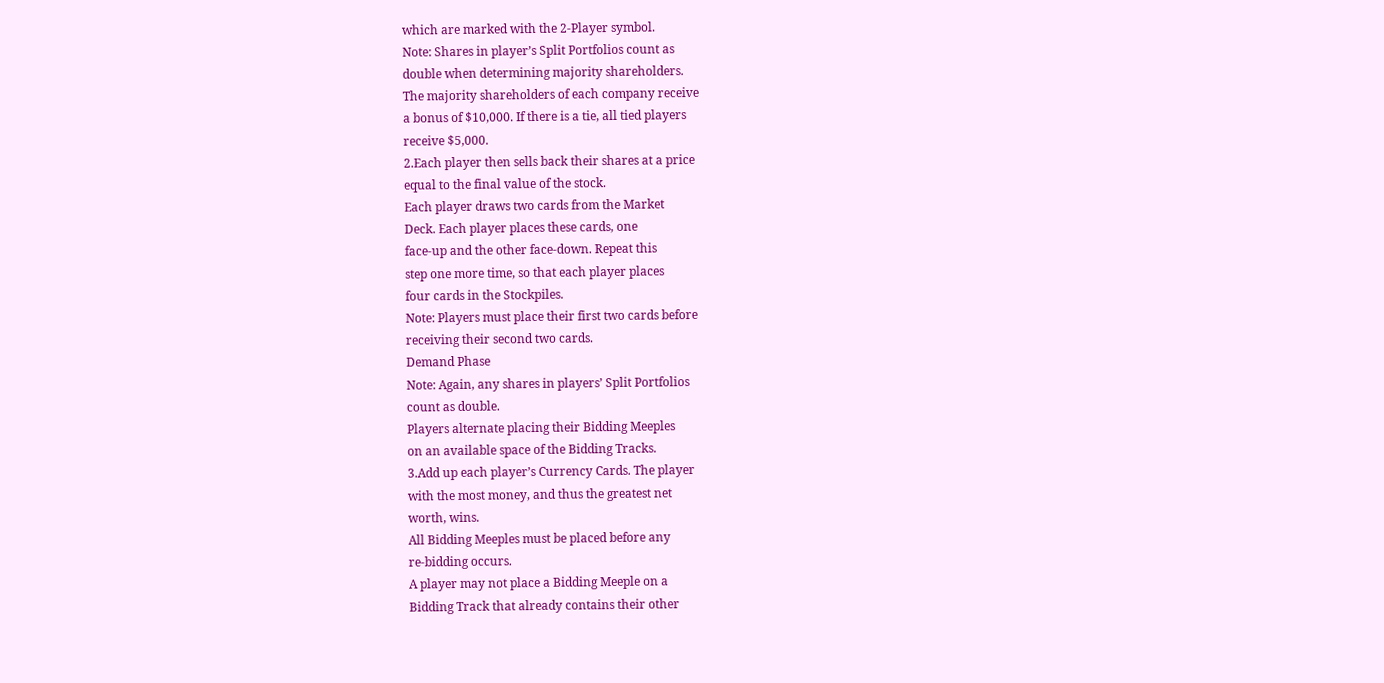which are marked with the 2-Player symbol.
Note: Shares in player’s Split Portfolios count as
double when determining majority shareholders.
The majority shareholders of each company receive
a bonus of $10,000. If there is a tie, all tied players
receive $5,000.
2.Each player then sells back their shares at a price
equal to the final value of the stock.
Each player draws two cards from the Market
Deck. Each player places these cards, one
face-up and the other face-down. Repeat this
step one more time, so that each player places
four cards in the Stockpiles.
Note: Players must place their first two cards before
receiving their second two cards.
Demand Phase
Note: Again, any shares in players’ Split Portfolios
count as double.
Players alternate placing their Bidding Meeples
on an available space of the Bidding Tracks.
3.Add up each player’s Currency Cards. The player
with the most money, and thus the greatest net
worth, wins.
All Bidding Meeples must be placed before any
re-bidding occurs.
A player may not place a Bidding Meeple on a
Bidding Track that already contains their other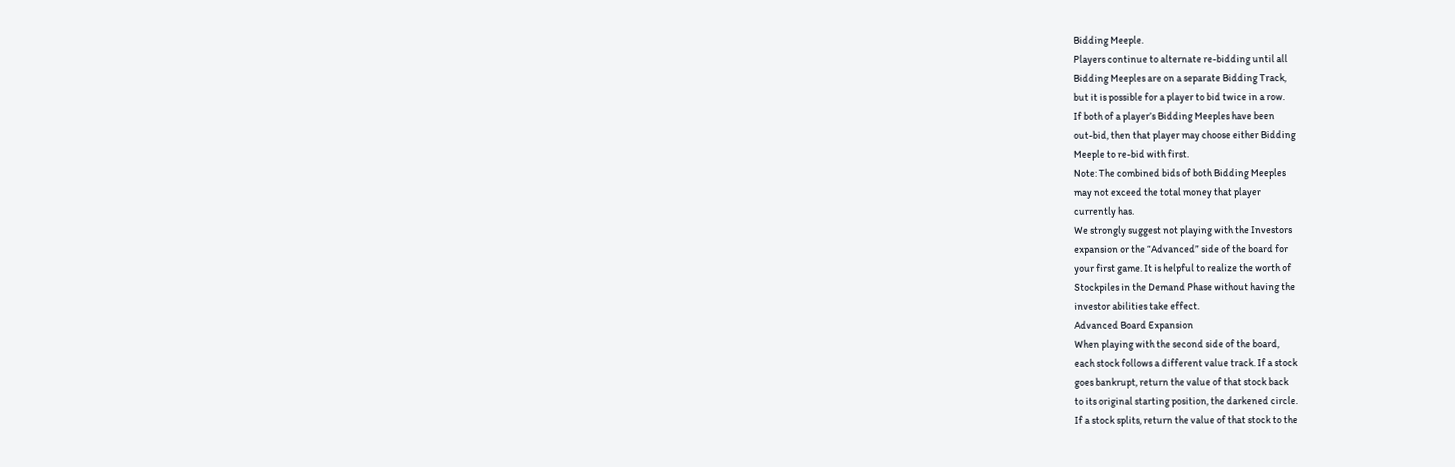Bidding Meeple.
Players continue to alternate re-bidding until all
Bidding Meeples are on a separate Bidding Track,
but it is possible for a player to bid twice in a row.
If both of a player’s Bidding Meeples have been
out-bid, then that player may choose either Bidding
Meeple to re-bid with first.
Note: The combined bids of both Bidding Meeples
may not exceed the total money that player
currently has.
We strongly suggest not playing with the Investors
expansion or the “Advanced” side of the board for
your first game. It is helpful to realize the worth of
Stockpiles in the Demand Phase without having the
investor abilities take effect.
Advanced Board Expansion
When playing with the second side of the board,
each stock follows a different value track. If a stock
goes bankrupt, return the value of that stock back
to its original starting position, the darkened circle.
If a stock splits, return the value of that stock to the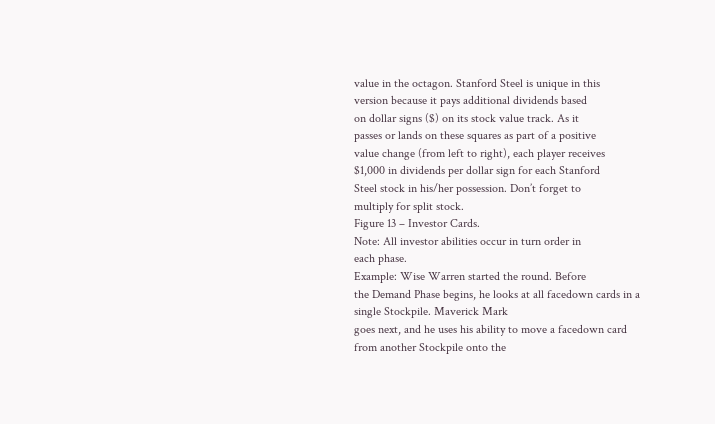value in the octagon. Stanford Steel is unique in this
version because it pays additional dividends based
on dollar signs ($) on its stock value track. As it
passes or lands on these squares as part of a positive
value change (from left to right), each player receives
$1,000 in dividends per dollar sign for each Stanford
Steel stock in his/her possession. Don’t forget to
multiply for split stock.
Figure 13 – Investor Cards.
Note: All investor abilities occur in turn order in
each phase.
Example: Wise Warren started the round. Before
the Demand Phase begins, he looks at all facedown cards in a single Stockpile. Maverick Mark
goes next, and he uses his ability to move a facedown card from another Stockpile onto the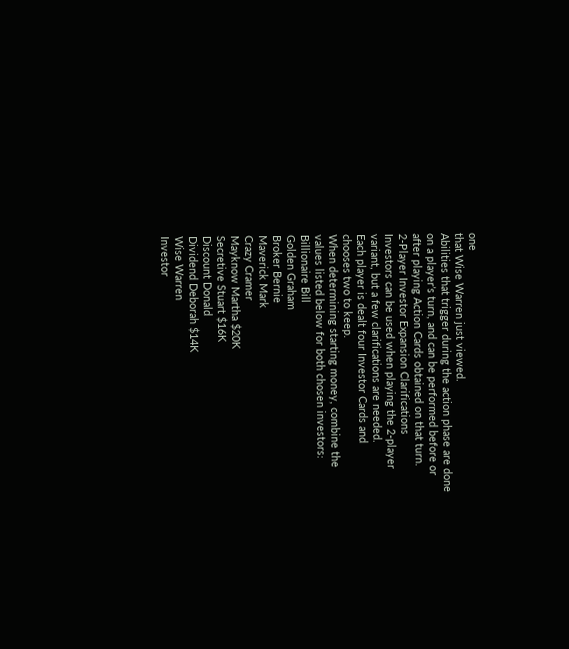one
that Wise Warren just viewed.
Abilities that trigger during the action phase are done
on a player’s turn, and can be performed before or
after playing Action Cards obtained on that turn.
2-Player Investor Expansion Clarifications
Investors can be used when playing the 2-player
variant, but a few clarifications are needed.
Each player is dealt four Investor Cards and
chooses two to keep.
When determining starting money, combine the
values listed below for both chosen investors:
Billionaire Bill
Golden Graham
Broker Bernie
Maverick Mark
Crazy Cramer
Mayknow Martha $20K
Secretive Stuart $16K
Discount Donald
Dividend Deborah $14K
Wise Warren
Investor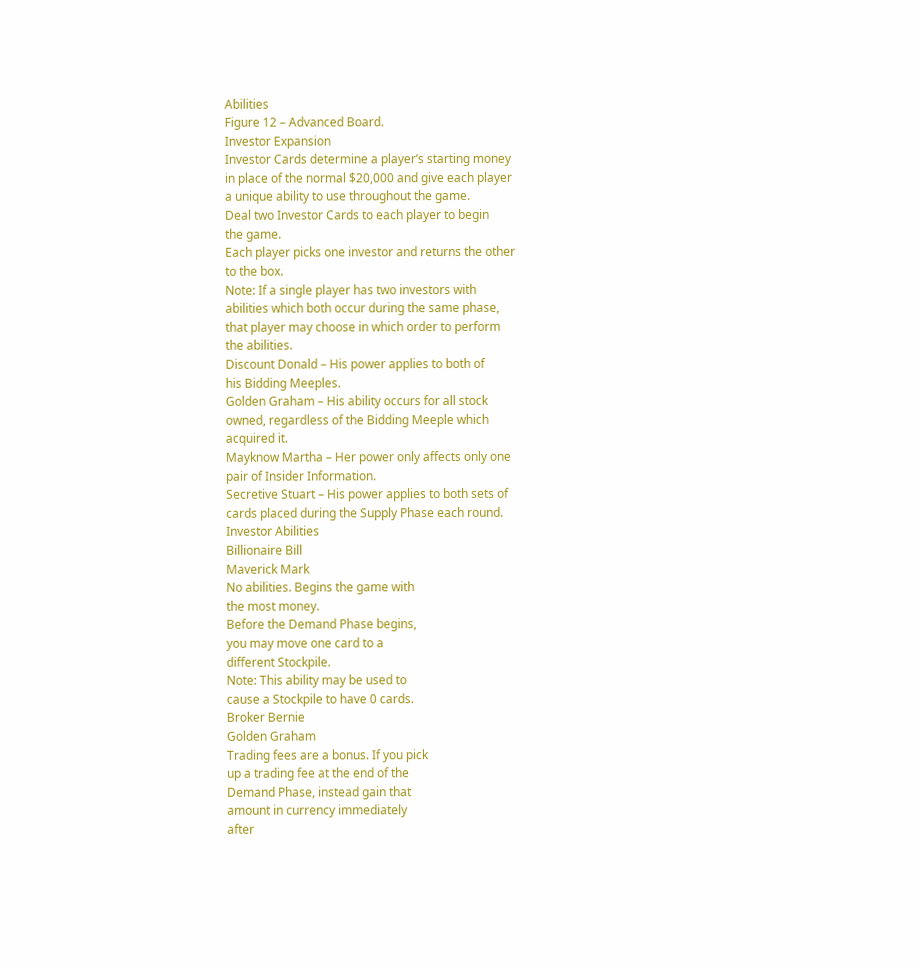Abilities
Figure 12 – Advanced Board.
Investor Expansion
Investor Cards determine a player’s starting money
in place of the normal $20,000 and give each player
a unique ability to use throughout the game.
Deal two Investor Cards to each player to begin
the game.
Each player picks one investor and returns the other
to the box.
Note: If a single player has two investors with
abilities which both occur during the same phase,
that player may choose in which order to perform
the abilities.
Discount Donald – His power applies to both of
his Bidding Meeples.
Golden Graham – His ability occurs for all stock
owned, regardless of the Bidding Meeple which
acquired it.
Mayknow Martha – Her power only affects only one
pair of Insider Information.
Secretive Stuart – His power applies to both sets of
cards placed during the Supply Phase each round.
Investor Abilities
Billionaire Bill
Maverick Mark
No abilities. Begins the game with
the most money.
Before the Demand Phase begins,
you may move one card to a
different Stockpile.
Note: This ability may be used to
cause a Stockpile to have 0 cards.
Broker Bernie
Golden Graham
Trading fees are a bonus. If you pick
up a trading fee at the end of the
Demand Phase, instead gain that
amount in currency immediately
after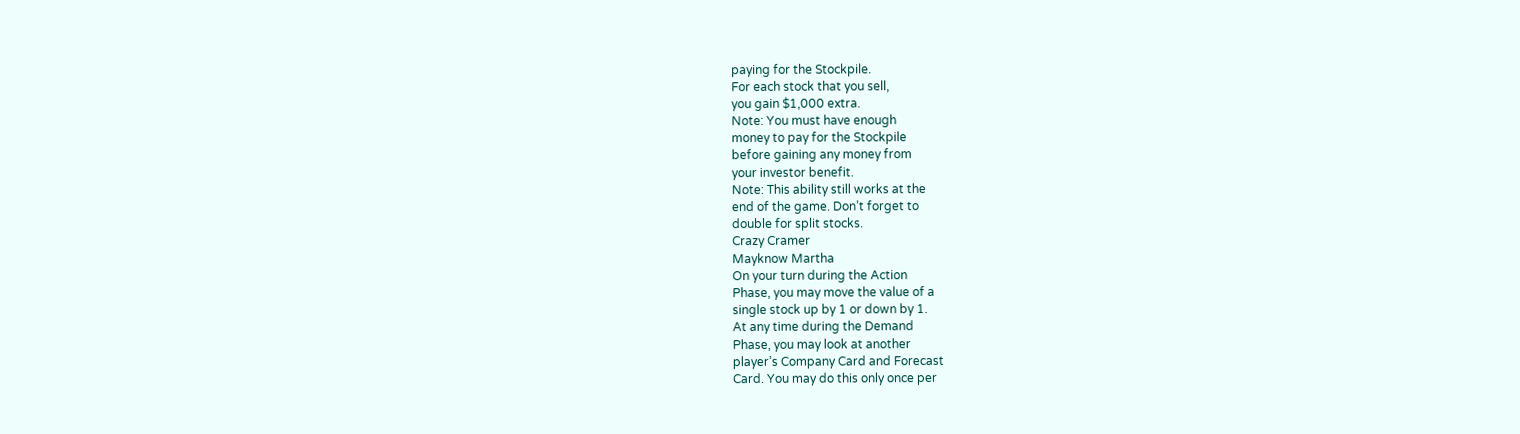paying for the Stockpile.
For each stock that you sell,
you gain $1,000 extra.
Note: You must have enough
money to pay for the Stockpile
before gaining any money from
your investor benefit.
Note: This ability still works at the
end of the game. Don’t forget to
double for split stocks.
Crazy Cramer
Mayknow Martha
On your turn during the Action
Phase, you may move the value of a
single stock up by 1 or down by 1.
At any time during the Demand
Phase, you may look at another
player’s Company Card and Forecast
Card. You may do this only once per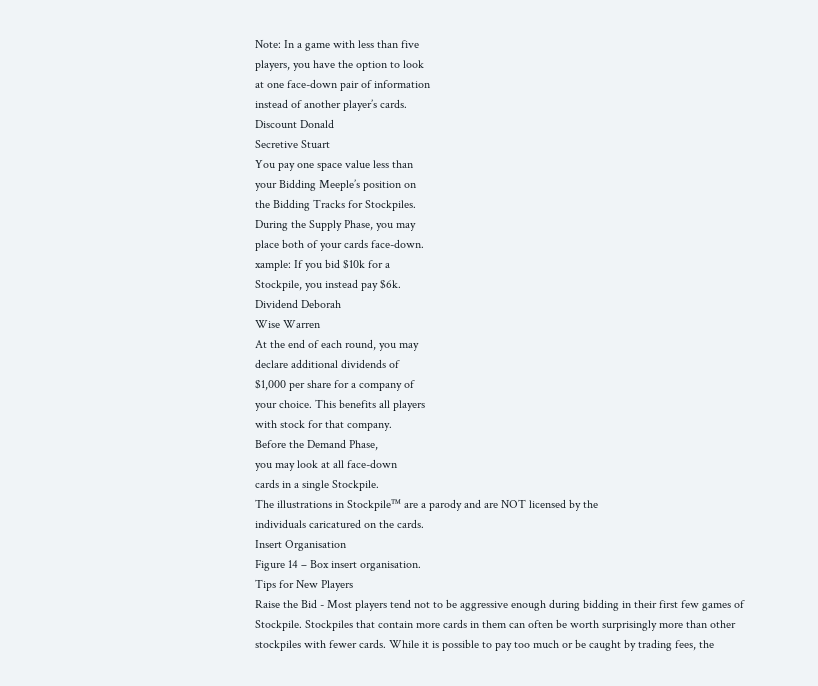Note: In a game with less than five
players, you have the option to look
at one face-down pair of information
instead of another player’s cards.
Discount Donald
Secretive Stuart
You pay one space value less than
your Bidding Meeple’s position on
the Bidding Tracks for Stockpiles.
During the Supply Phase, you may
place both of your cards face-down.
xample: If you bid $10k for a
Stockpile, you instead pay $6k.
Dividend Deborah
Wise Warren
At the end of each round, you may
declare additional dividends of
$1,000 per share for a company of
your choice. This benefits all players
with stock for that company.
Before the Demand Phase,
you may look at all face-down
cards in a single Stockpile.
The illustrations in Stockpile™ are a parody and are NOT licensed by the
individuals caricatured on the cards.
Insert Organisation
Figure 14 – Box insert organisation.
Tips for New Players
Raise the Bid - Most players tend not to be aggressive enough during bidding in their first few games of
Stockpile. Stockpiles that contain more cards in them can often be worth surprisingly more than other
stockpiles with fewer cards. While it is possible to pay too much or be caught by trading fees, the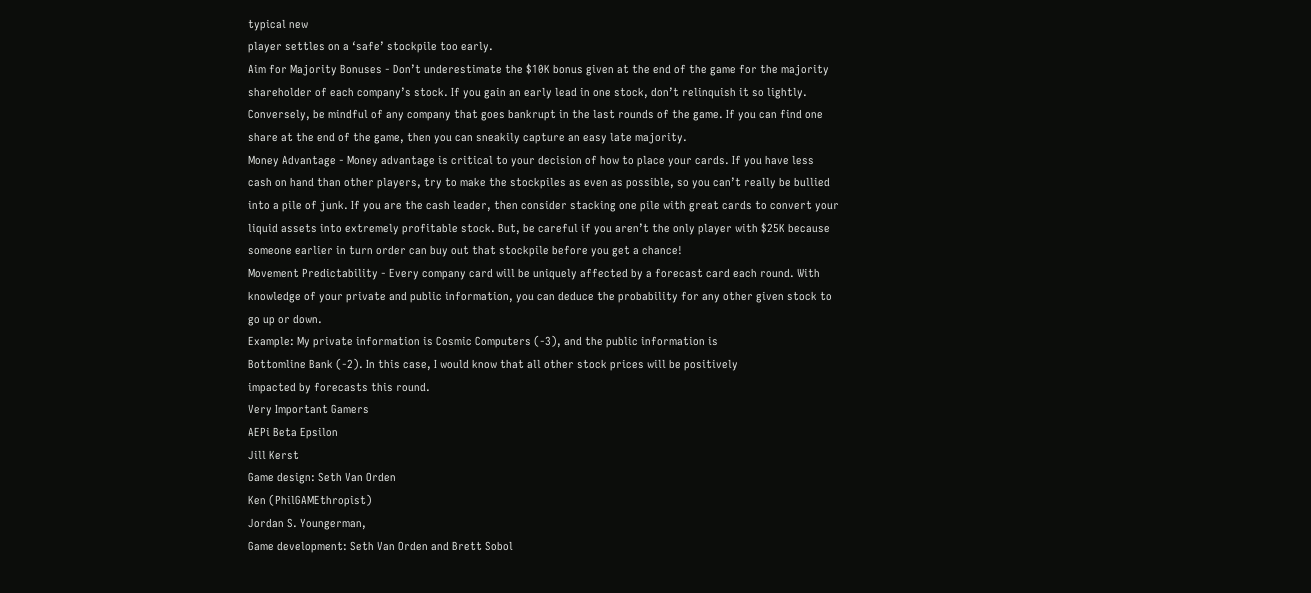typical new
player settles on a ‘safe’ stockpile too early.
Aim for Majority Bonuses - Don’t underestimate the $10K bonus given at the end of the game for the majority
shareholder of each company’s stock. If you gain an early lead in one stock, don’t relinquish it so lightly.
Conversely, be mindful of any company that goes bankrupt in the last rounds of the game. If you can find one
share at the end of the game, then you can sneakily capture an easy late majority.
Money Advantage - Money advantage is critical to your decision of how to place your cards. If you have less
cash on hand than other players, try to make the stockpiles as even as possible, so you can’t really be bullied
into a pile of junk. If you are the cash leader, then consider stacking one pile with great cards to convert your
liquid assets into extremely profitable stock. But, be careful if you aren’t the only player with $25K because
someone earlier in turn order can buy out that stockpile before you get a chance!
Movement Predictability - Every company card will be uniquely affected by a forecast card each round. With
knowledge of your private and public information, you can deduce the probability for any other given stock to
go up or down.
Example: My private information is Cosmic Computers (-3), and the public information is
Bottomline Bank (-2). In this case, I would know that all other stock prices will be positively
impacted by forecasts this round.
Very Important Gamers
AEPi Beta Epsilon
Jill Kerst
Game design: Seth Van Orden
Ken (PhilGAMEthropist)
Jordan S. Youngerman,
Game development: Seth Van Orden and Brett Sobol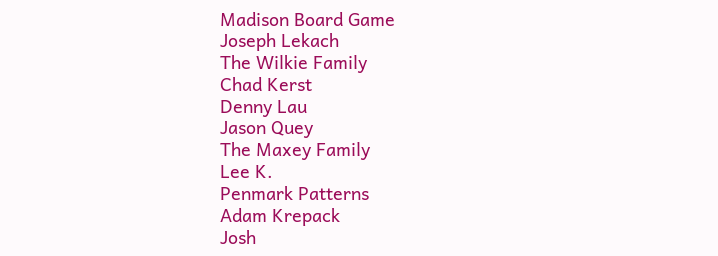Madison Board Game
Joseph Lekach
The Wilkie Family
Chad Kerst
Denny Lau
Jason Quey
The Maxey Family
Lee K.
Penmark Patterns
Adam Krepack
Josh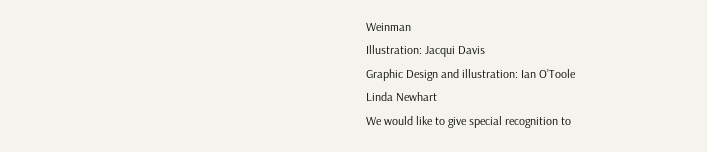Weinman
Illustration: Jacqui Davis
Graphic Design and illustration: Ian O’Toole
Linda Newhart
We would like to give special recognition to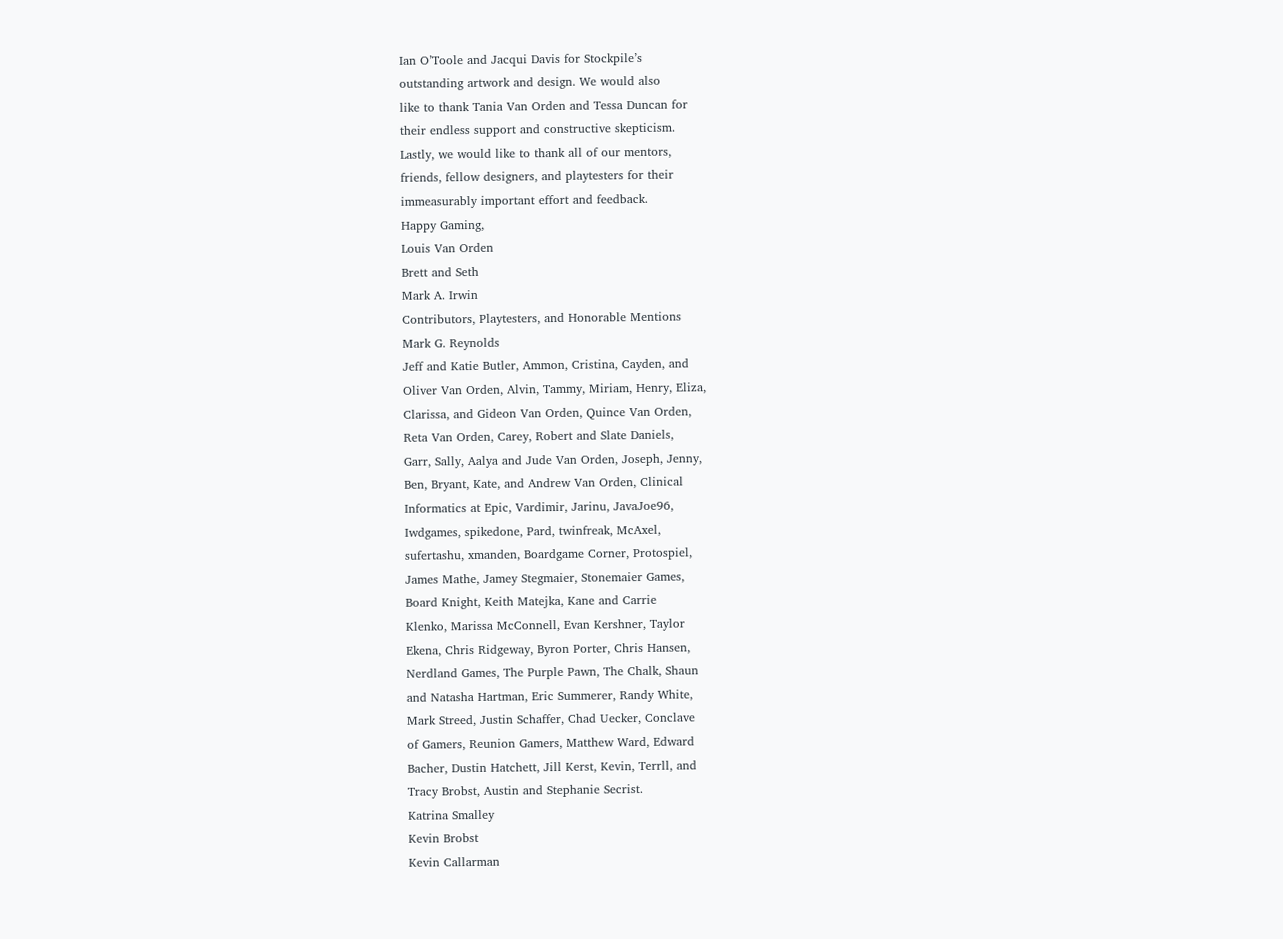Ian O’Toole and Jacqui Davis for Stockpile’s
outstanding artwork and design. We would also
like to thank Tania Van Orden and Tessa Duncan for
their endless support and constructive skepticism.
Lastly, we would like to thank all of our mentors,
friends, fellow designers, and playtesters for their
immeasurably important effort and feedback.
Happy Gaming,
Louis Van Orden
Brett and Seth
Mark A. Irwin
Contributors, Playtesters, and Honorable Mentions
Mark G. Reynolds
Jeff and Katie Butler, Ammon, Cristina, Cayden, and
Oliver Van Orden, Alvin, Tammy, Miriam, Henry, Eliza,
Clarissa, and Gideon Van Orden, Quince Van Orden,
Reta Van Orden, Carey, Robert and Slate Daniels,
Garr, Sally, Aalya and Jude Van Orden, Joseph, Jenny,
Ben, Bryant, Kate, and Andrew Van Orden, Clinical
Informatics at Epic, Vardimir, Jarinu, JavaJoe96,
Iwdgames, spikedone, Pard, twinfreak, McAxel,
sufertashu, xmanden, Boardgame Corner, Protospiel,
James Mathe, Jamey Stegmaier, Stonemaier Games,
Board Knight, Keith Matejka, Kane and Carrie
Klenko, Marissa McConnell, Evan Kershner, Taylor
Ekena, Chris Ridgeway, Byron Porter, Chris Hansen,
Nerdland Games, The Purple Pawn, The Chalk, Shaun
and Natasha Hartman, Eric Summerer, Randy White,
Mark Streed, Justin Schaffer, Chad Uecker, Conclave
of Gamers, Reunion Gamers, Matthew Ward, Edward
Bacher, Dustin Hatchett, Jill Kerst, Kevin, Terrll, and
Tracy Brobst, Austin and Stephanie Secrist.
Katrina Smalley
Kevin Brobst
Kevin Callarman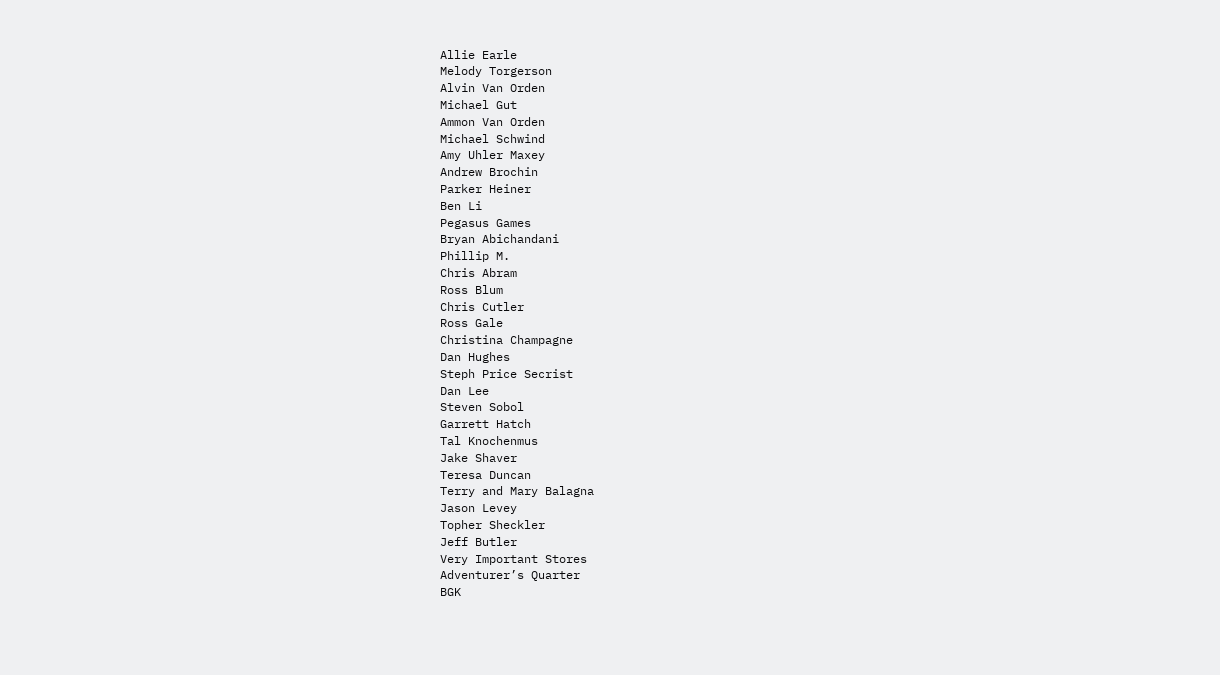Allie Earle
Melody Torgerson
Alvin Van Orden
Michael Gut
Ammon Van Orden
Michael Schwind
Amy Uhler Maxey
Andrew Brochin
Parker Heiner
Ben Li
Pegasus Games
Bryan Abichandani
Phillip M.
Chris Abram
Ross Blum
Chris Cutler
Ross Gale
Christina Champagne
Dan Hughes
Steph Price Secrist
Dan Lee
Steven Sobol
Garrett Hatch
Tal Knochenmus
Jake Shaver
Teresa Duncan
Terry and Mary Balagna
Jason Levey
Topher Sheckler
Jeff Butler
Very Important Stores
Adventurer’s Quarter
BGK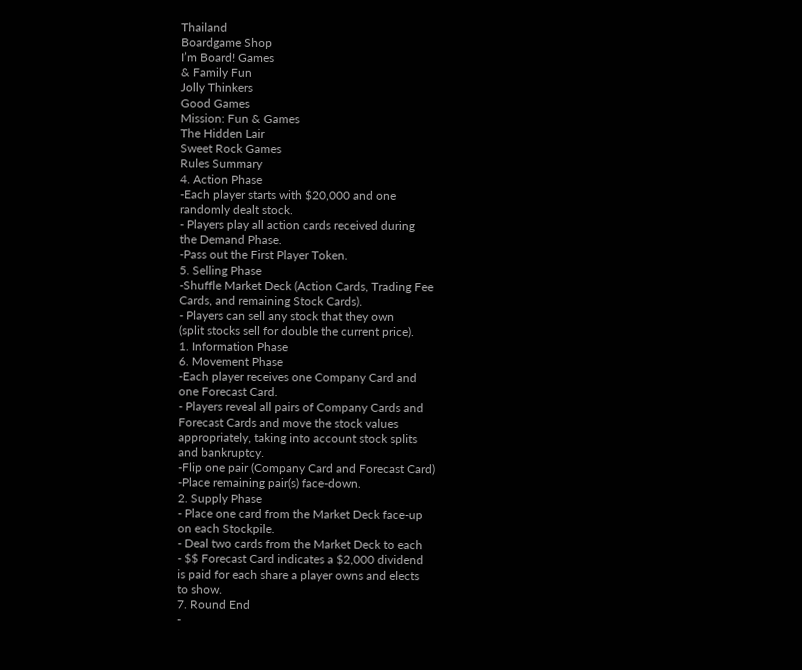Thailand
Boardgame Shop
I’m Board! Games
& Family Fun
Jolly Thinkers
Good Games
Mission: Fun & Games
The Hidden Lair
Sweet Rock Games
Rules Summary
4. Action Phase
-Each player starts with $20,000 and one
randomly dealt stock.
- Players play all action cards received during
the Demand Phase.
-Pass out the First Player Token.
5. Selling Phase
-Shuffle Market Deck (Action Cards, Trading Fee
Cards, and remaining Stock Cards).
- Players can sell any stock that they own
(split stocks sell for double the current price).
1. Information Phase
6. Movement Phase
-Each player receives one Company Card and
one Forecast Card.
- Players reveal all pairs of Company Cards and
Forecast Cards and move the stock values
appropriately, taking into account stock splits
and bankruptcy.
-Flip one pair (Company Card and Forecast Card)
-Place remaining pair(s) face-down.
2. Supply Phase
- Place one card from the Market Deck face-up
on each Stockpile.
- Deal two cards from the Market Deck to each
- $$ Forecast Card indicates a $2,000 dividend
is paid for each share a player owns and elects
to show.
7. Round End
-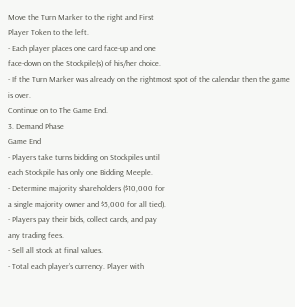Move the Turn Marker to the right and First
Player Token to the left.
- Each player places one card face-up and one
face-down on the Stockpile(s) of his/her choice.
- If the Turn Marker was already on the rightmost spot of the calendar then the game is over.
Continue on to The Game End.
3. Demand Phase
Game End
- Players take turns bidding on Stockpiles until
each Stockpile has only one Bidding Meeple.
- Determine majority shareholders ($10,000 for
a single majority owner and $5,000 for all tied).
- Players pay their bids, collect cards, and pay
any trading fees.
- Sell all stock at final values.
- Total each player’s currency. Player with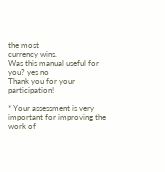the most
currency wins.
Was this manual useful for you? yes no
Thank you for your participation!

* Your assessment is very important for improving the work of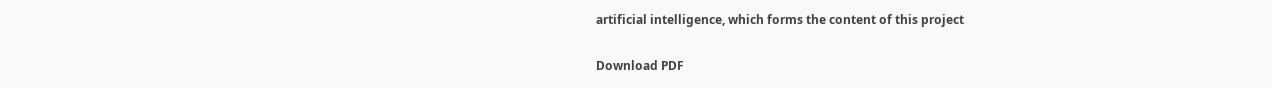artificial intelligence, which forms the content of this project

Download PDF